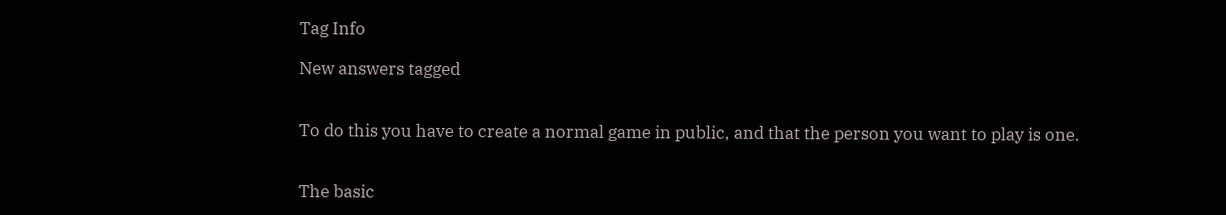Tag Info

New answers tagged


To do this you have to create a normal game in public, and that the person you want to play is one.


The basic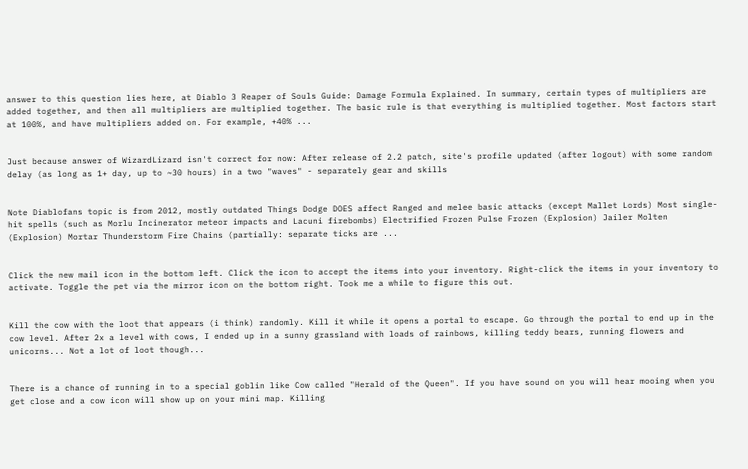answer to this question lies here, at Diablo 3 Reaper of Souls Guide: Damage Formula Explained. In summary, certain types of multipliers are added together, and then all multipliers are multiplied together. The basic rule is that everything is multiplied together. Most factors start at 100%, and have multipliers added on. For example, +40% ...


Just because answer of WizardLizard isn't correct for now: After release of 2.2 patch, site's profile updated (after logout) with some random delay (as long as 1+ day, up to ~30 hours) in a two "waves" - separately gear and skills


Note Diablofans topic is from 2012, mostly outdated Things Dodge DOES affect Ranged and melee basic attacks (except Mallet Lords) Most single-hit spells (such as Morlu Incinerator meteor impacts and Lacuni firebombs) Electrified Frozen Pulse Frozen (Explosion) Jailer Molten (Explosion) Mortar Thunderstorm Fire Chains (partially: separate ticks are ...


Click the new mail icon in the bottom left. Click the icon to accept the items into your inventory. Right-click the items in your inventory to activate. Toggle the pet via the mirror icon on the bottom right. Took me a while to figure this out.


Kill the cow with the loot that appears (i think) randomly. Kill it while it opens a portal to escape. Go through the portal to end up in the cow level. After 2x a level with cows, I ended up in a sunny grassland with loads of rainbows, killing teddy bears, running flowers and unicorns... Not a lot of loot though...


There is a chance of running in to a special goblin like Cow called "Herald of the Queen". If you have sound on you will hear mooing when you get close and a cow icon will show up on your mini map. Killing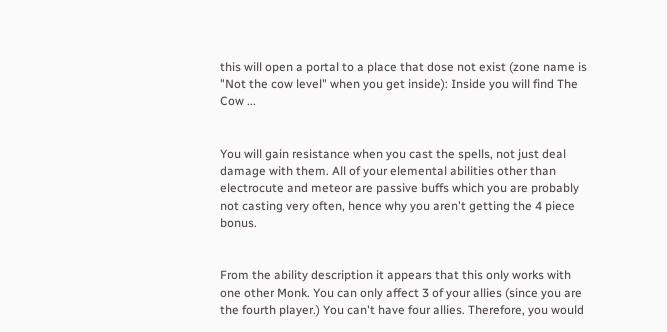this will open a portal to a place that dose not exist (zone name is "Not the cow level" when you get inside): Inside you will find The Cow ...


You will gain resistance when you cast the spells, not just deal damage with them. All of your elemental abilities other than electrocute and meteor are passive buffs which you are probably not casting very often, hence why you aren't getting the 4 piece bonus.


From the ability description it appears that this only works with one other Monk. You can only affect 3 of your allies (since you are the fourth player.) You can't have four allies. Therefore, you would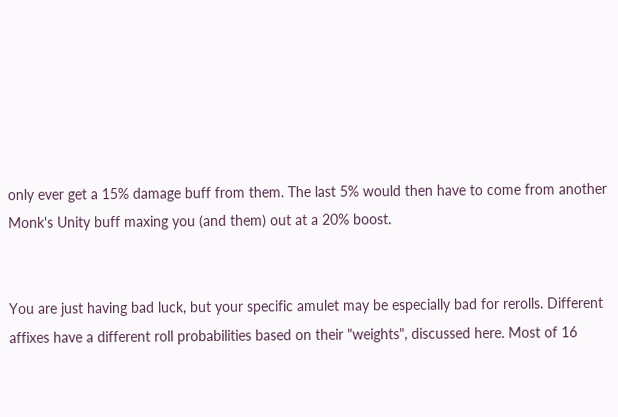only ever get a 15% damage buff from them. The last 5% would then have to come from another Monk's Unity buff maxing you (and them) out at a 20% boost.


You are just having bad luck, but your specific amulet may be especially bad for rerolls. Different affixes have a different roll probabilities based on their "weights", discussed here. Most of 16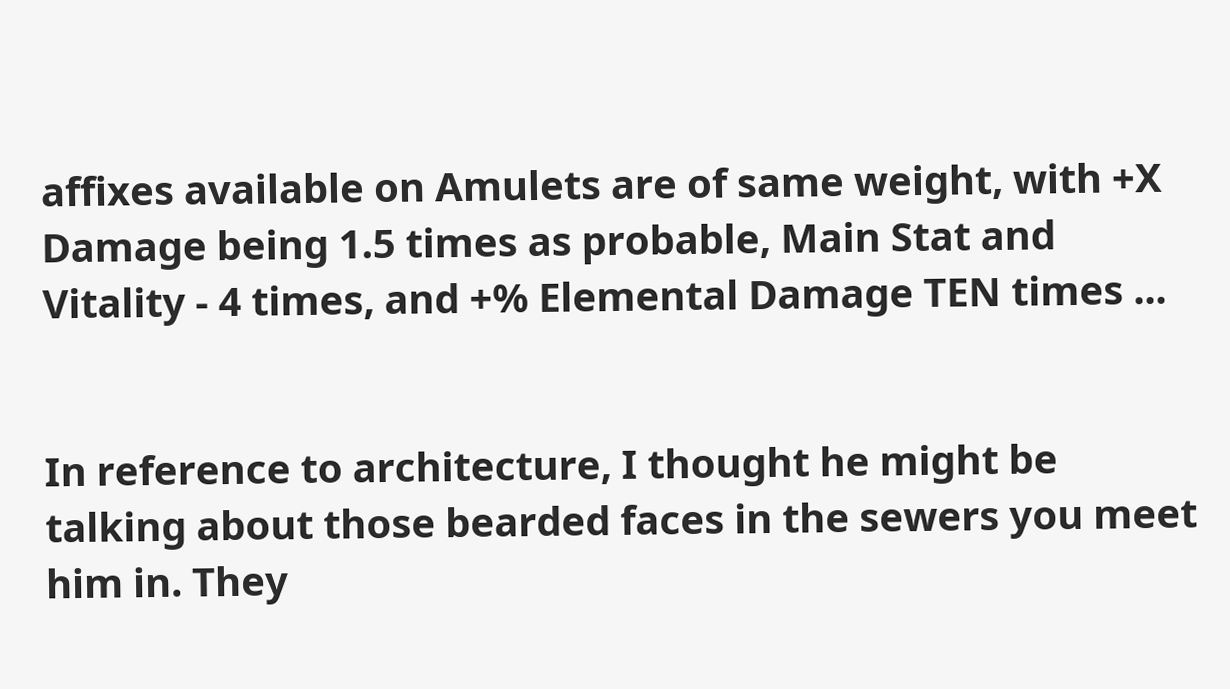affixes available on Amulets are of same weight, with +X Damage being 1.5 times as probable, Main Stat and Vitality - 4 times, and +% Elemental Damage TEN times ...


In reference to architecture, I thought he might be talking about those bearded faces in the sewers you meet him in. They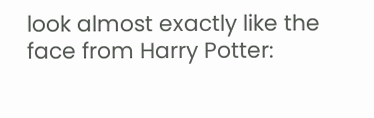look almost exactly like the face from Harry Potter: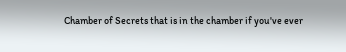Chamber of Secrets that is in the chamber if you've ever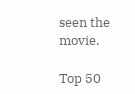seen the movie.

Top 50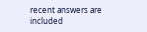recent answers are included